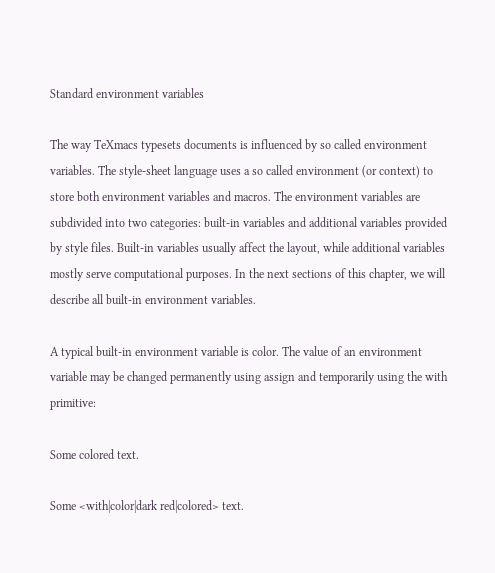Standard environment variables

The way TeXmacs typesets documents is influenced by so called environment variables. The style-sheet language uses a so called environment (or context) to store both environment variables and macros. The environment variables are subdivided into two categories: built-in variables and additional variables provided by style files. Built-in variables usually affect the layout, while additional variables mostly serve computational purposes. In the next sections of this chapter, we will describe all built-in environment variables.

A typical built-in environment variable is color. The value of an environment variable may be changed permanently using assign and temporarily using the with primitive:

Some colored text.

Some <with|color|dark red|colored> text.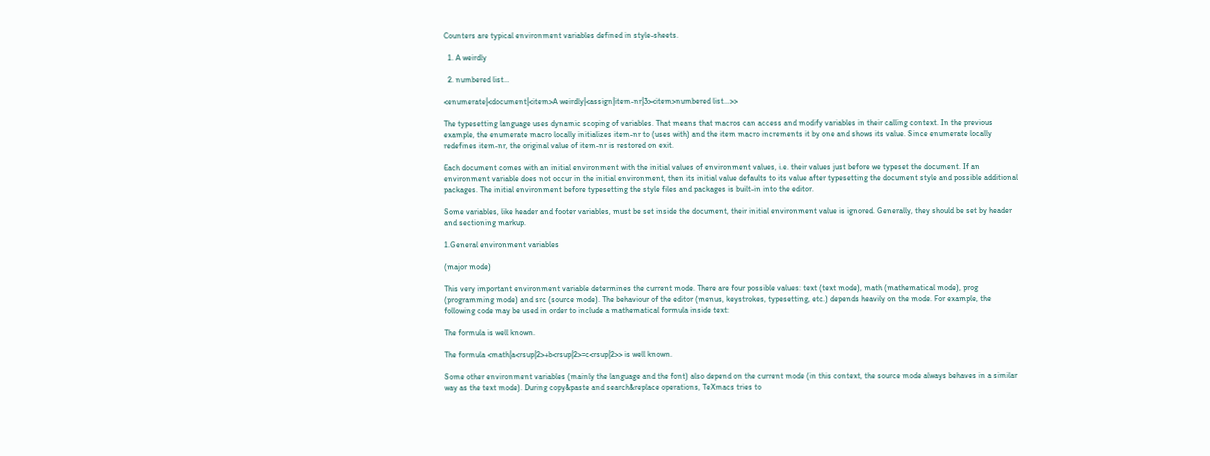Counters are typical environment variables defined in style-sheets.

  1. A weirdly

  2. numbered list…

<enumerate|<document|<item>A weirdly|<assign|item-nr|3><item>numbered list…>>

The typesetting language uses dynamic scoping of variables. That means that macros can access and modify variables in their calling context. In the previous example, the enumerate macro locally initializes item-nr to (uses with) and the item macro increments it by one and shows its value. Since enumerate locally redefines item-nr, the original value of item-nr is restored on exit.

Each document comes with an initial environment with the initial values of environment values, i.e. their values just before we typeset the document. If an environment variable does not occur in the initial environment, then its initial value defaults to its value after typesetting the document style and possible additional packages. The initial environment before typesetting the style files and packages is built-in into the editor.

Some variables, like header and footer variables, must be set inside the document, their initial environment value is ignored. Generally, they should be set by header and sectioning markup.

1.General environment variables

(major mode)

This very important environment variable determines the current mode. There are four possible values: text (text mode), math (mathematical mode), prog (programming mode) and src (source mode). The behaviour of the editor (menus, keystrokes, typesetting, etc.) depends heavily on the mode. For example, the following code may be used in order to include a mathematical formula inside text:

The formula is well known.

The formula <math|a<rsup|2>+b<rsup|2>=c<rsup|2>> is well known.

Some other environment variables (mainly the language and the font) also depend on the current mode (in this context, the source mode always behaves in a similar way as the text mode). During copy&paste and search&replace operations, TeXmacs tries to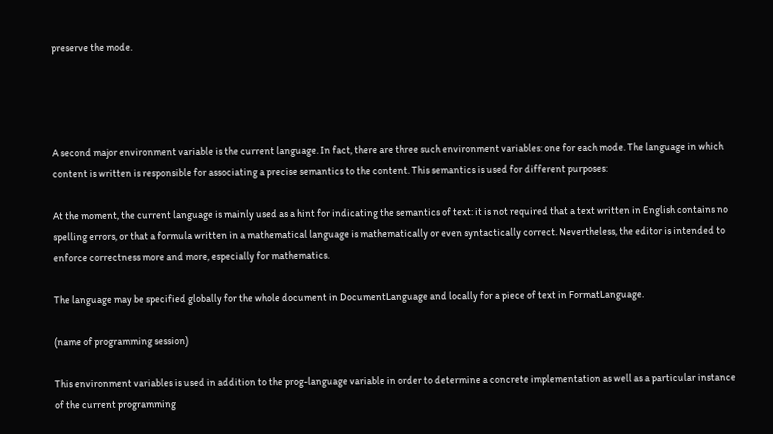preserve the mode.




A second major environment variable is the current language. In fact, there are three such environment variables: one for each mode. The language in which content is written is responsible for associating a precise semantics to the content. This semantics is used for different purposes:

At the moment, the current language is mainly used as a hint for indicating the semantics of text: it is not required that a text written in English contains no spelling errors, or that a formula written in a mathematical language is mathematically or even syntactically correct. Nevertheless, the editor is intended to enforce correctness more and more, especially for mathematics.

The language may be specified globally for the whole document in DocumentLanguage and locally for a piece of text in FormatLanguage.

(name of programming session)

This environment variables is used in addition to the prog-language variable in order to determine a concrete implementation as well as a particular instance of the current programming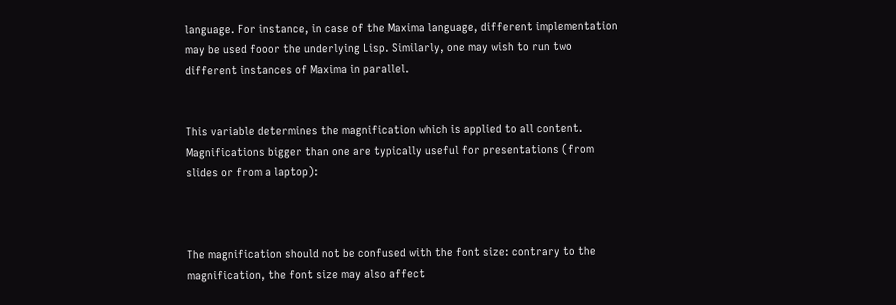language. For instance, in case of the Maxima language, different implementation may be used fooor the underlying Lisp. Similarly, one may wish to run two different instances of Maxima in parallel.


This variable determines the magnification which is applied to all content. Magnifications bigger than one are typically useful for presentations (from slides or from a laptop):



The magnification should not be confused with the font size: contrary to the magnification, the font size may also affect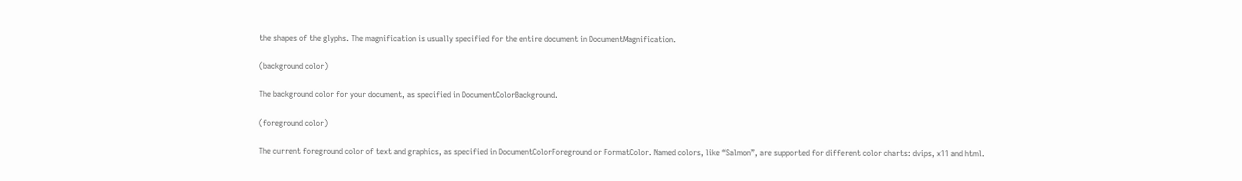the shapes of the glyphs. The magnification is usually specified for the entire document in DocumentMagnification.

(background color)

The background color for your document, as specified in DocumentColorBackground.

(foreground color)

The current foreground color of text and graphics, as specified in DocumentColorForeground or FormatColor. Named colors, like “Salmon”, are supported for different color charts: dvips, x11 and html.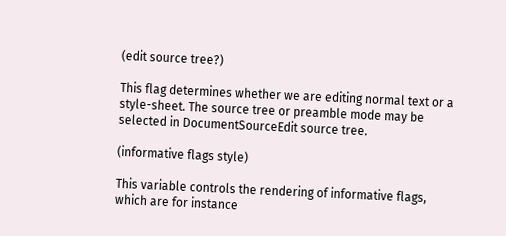(edit source tree?)

This flag determines whether we are editing normal text or a style-sheet. The source tree or preamble mode may be selected in DocumentSourceEdit source tree.

(informative flags style)

This variable controls the rendering of informative flags, which are for instance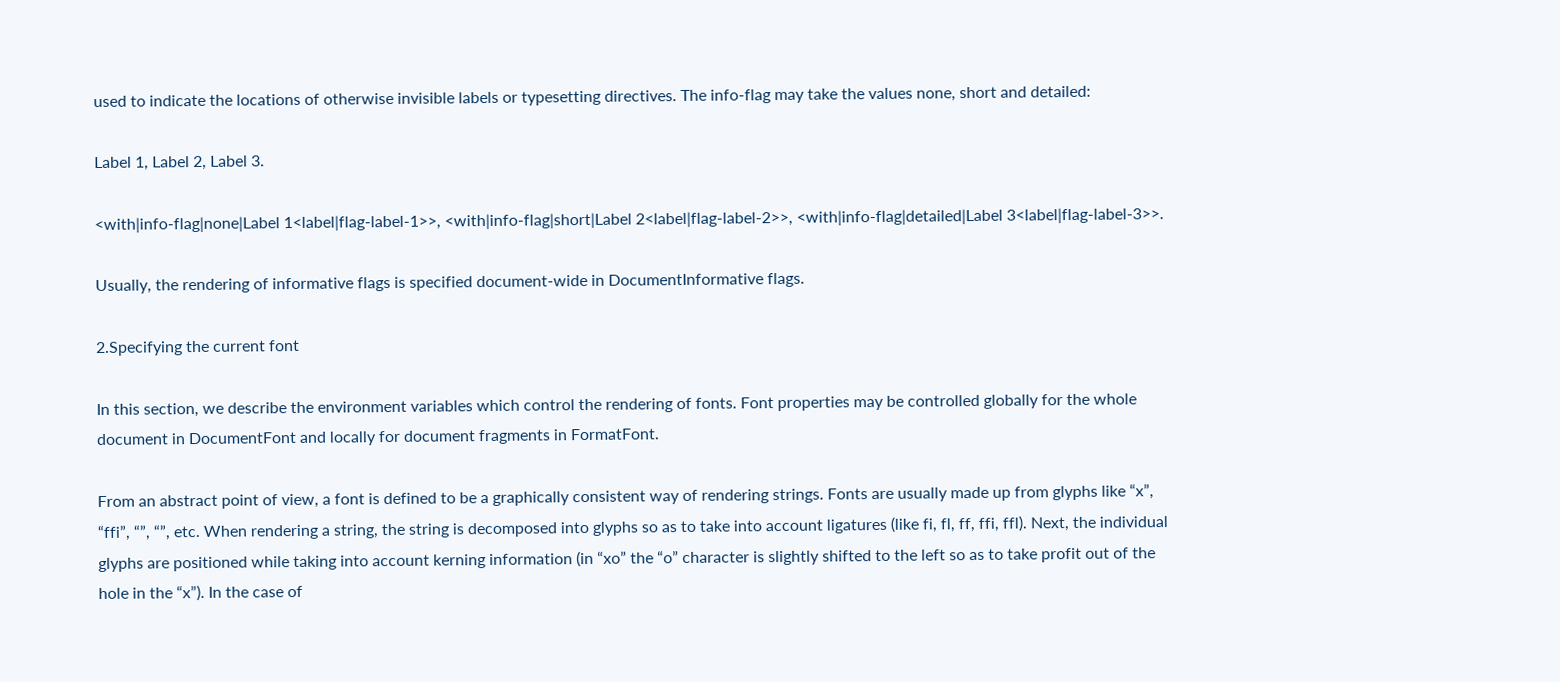used to indicate the locations of otherwise invisible labels or typesetting directives. The info-flag may take the values none, short and detailed:

Label 1, Label 2, Label 3.

<with|info-flag|none|Label 1<label|flag-label-1>>, <with|info-flag|short|Label 2<label|flag-label-2>>, <with|info-flag|detailed|Label 3<label|flag-label-3>>.

Usually, the rendering of informative flags is specified document-wide in DocumentInformative flags.

2.Specifying the current font

In this section, we describe the environment variables which control the rendering of fonts. Font properties may be controlled globally for the whole document in DocumentFont and locally for document fragments in FormatFont.

From an abstract point of view, a font is defined to be a graphically consistent way of rendering strings. Fonts are usually made up from glyphs like “x”, “ffi”, “”, “”, etc. When rendering a string, the string is decomposed into glyphs so as to take into account ligatures (like fi, fl, ff, ffi, ffl). Next, the individual glyphs are positioned while taking into account kerning information (in “xo” the “o” character is slightly shifted to the left so as to take profit out of the hole in the “x”). In the case of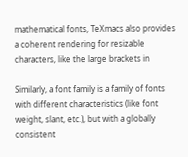mathematical fonts, TeXmacs also provides a coherent rendering for resizable characters, like the large brackets in

Similarly, a font family is a family of fonts with different characteristics (like font weight, slant, etc.), but with a globally consistent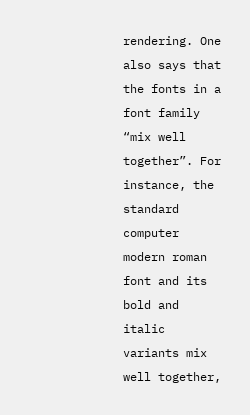rendering. One also says that the fonts in a font family “mix well together”. For instance, the standard computer modern roman font and its bold and italic variants mix well together,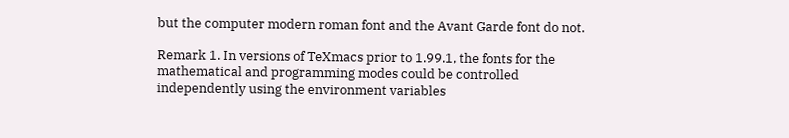but the computer modern roman font and the Avant Garde font do not.

Remark 1. In versions of TeXmacs prior to 1.99.1, the fonts for the mathematical and programming modes could be controlled independently using the environment variables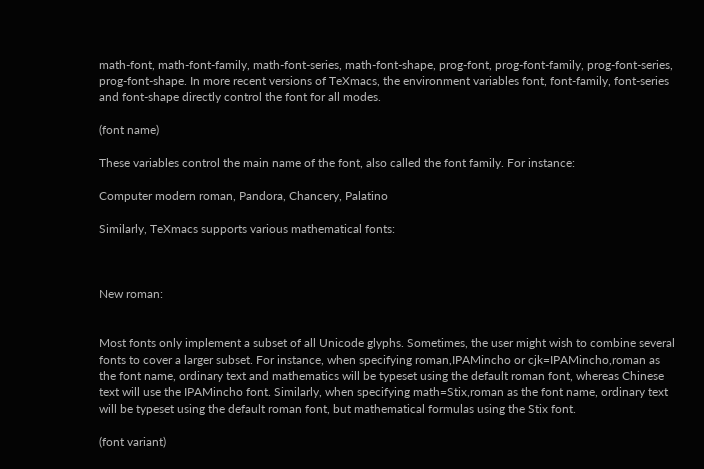math-font, math-font-family, math-font-series, math-font-shape, prog-font, prog-font-family, prog-font-series, prog-font-shape. In more recent versions of TeXmacs, the environment variables font, font-family, font-series and font-shape directly control the font for all modes.

(font name)

These variables control the main name of the font, also called the font family. For instance:

Computer modern roman, Pandora, Chancery, Palatino

Similarly, TeXmacs supports various mathematical fonts:



New roman:


Most fonts only implement a subset of all Unicode glyphs. Sometimes, the user might wish to combine several fonts to cover a larger subset. For instance, when specifying roman,IPAMincho or cjk=IPAMincho,roman as the font name, ordinary text and mathematics will be typeset using the default roman font, whereas Chinese text will use the IPAMincho font. Similarly, when specifying math=Stix,roman as the font name, ordinary text will be typeset using the default roman font, but mathematical formulas using the Stix font.

(font variant)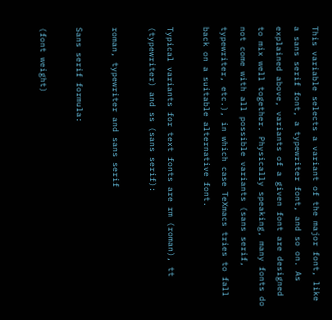This variable selects a variant of the major font, like a sans serif font, a typewriter font, and so on. As explained above, variants of a given font are designed to mix well together. Physically speaking, many fonts do not come with all possible variants (sans serif, typewriter, etc.), in which case TeXmacs tries to fall back on a suitable alternative font.

Typical variants for text fonts are rm (roman), tt (typewriter) and ss (sans serif):

roman, typewriter and sans serif

Sans serif formula:

(font weight)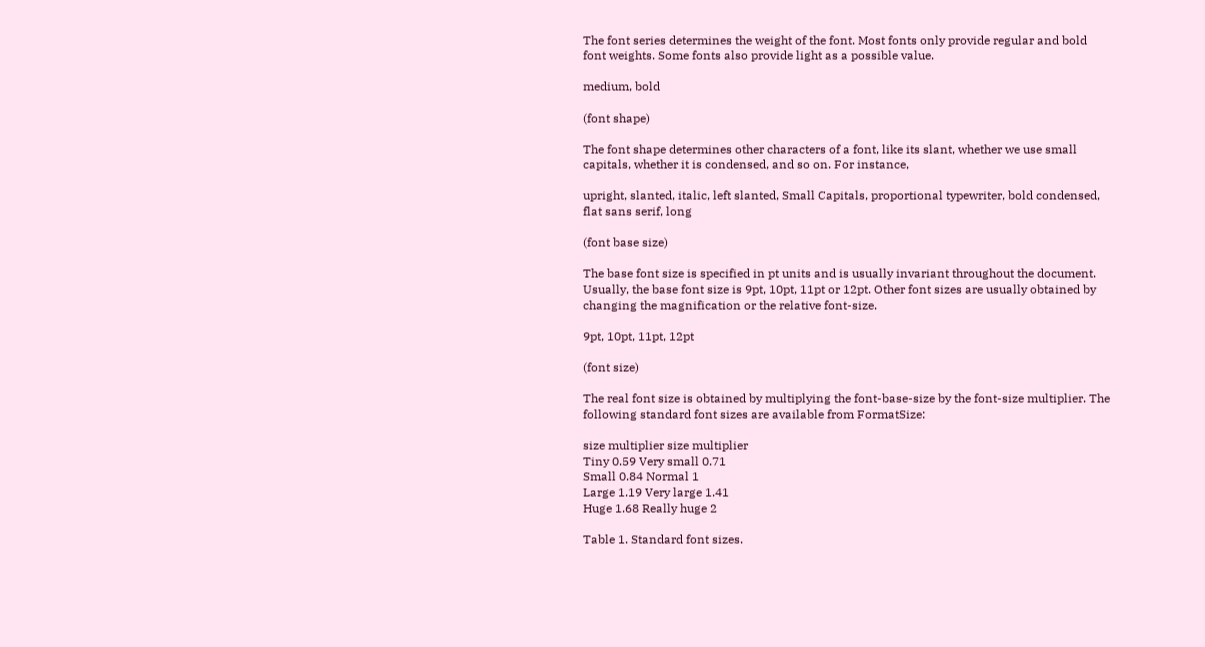The font series determines the weight of the font. Most fonts only provide regular and bold font weights. Some fonts also provide light as a possible value.

medium, bold

(font shape)

The font shape determines other characters of a font, like its slant, whether we use small capitals, whether it is condensed, and so on. For instance,

upright, slanted, italic, left slanted, Small Capitals, proportional typewriter, bold condensed, flat sans serif, long

(font base size)

The base font size is specified in pt units and is usually invariant throughout the document. Usually, the base font size is 9pt, 10pt, 11pt or 12pt. Other font sizes are usually obtained by changing the magnification or the relative font-size.

9pt, 10pt, 11pt, 12pt

(font size)

The real font size is obtained by multiplying the font-base-size by the font-size multiplier. The following standard font sizes are available from FormatSize:

size multiplier size multiplier
Tiny 0.59 Very small 0.71
Small 0.84 Normal 1
Large 1.19 Very large 1.41
Huge 1.68 Really huge 2

Table 1. Standard font sizes.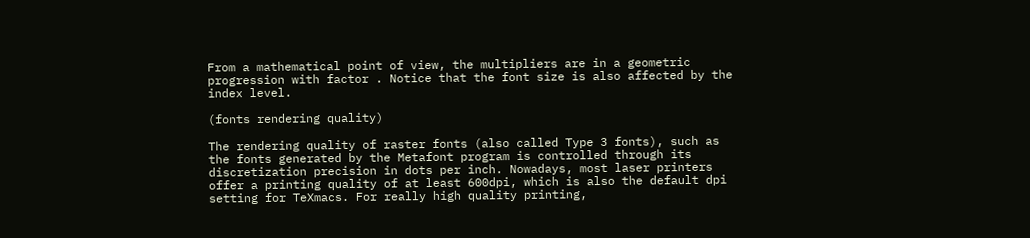From a mathematical point of view, the multipliers are in a geometric progression with factor . Notice that the font size is also affected by the index level.

(fonts rendering quality)

The rendering quality of raster fonts (also called Type 3 fonts), such as the fonts generated by the Metafont program is controlled through its discretization precision in dots per inch. Nowadays, most laser printers offer a printing quality of at least 600dpi, which is also the default dpi setting for TeXmacs. For really high quality printing,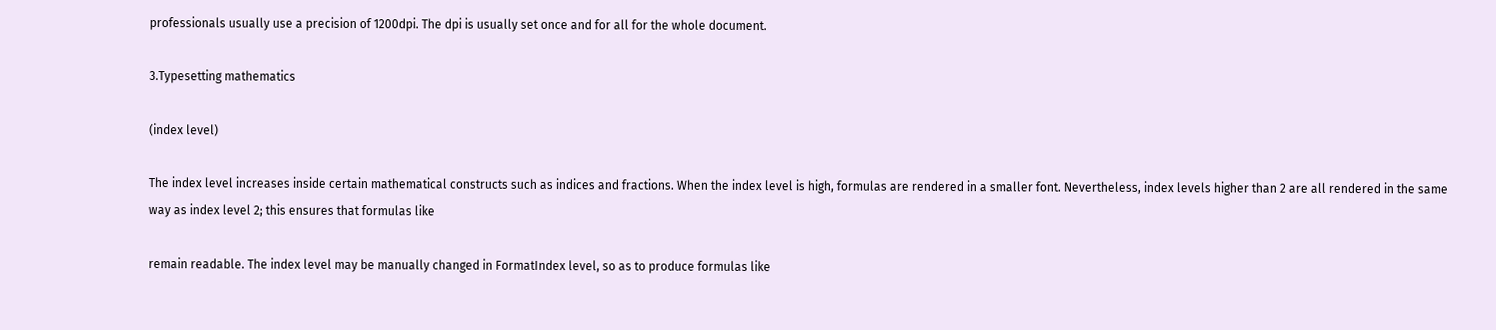professionals usually use a precision of 1200dpi. The dpi is usually set once and for all for the whole document.

3.Typesetting mathematics

(index level)

The index level increases inside certain mathematical constructs such as indices and fractions. When the index level is high, formulas are rendered in a smaller font. Nevertheless, index levels higher than 2 are all rendered in the same way as index level 2; this ensures that formulas like

remain readable. The index level may be manually changed in FormatIndex level, so as to produce formulas like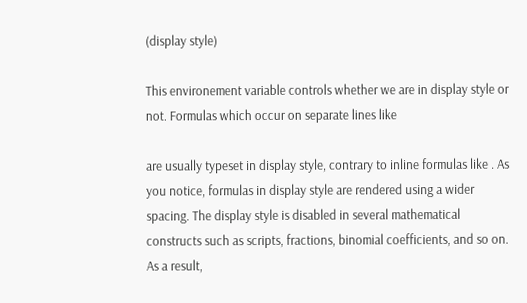(display style)

This environement variable controls whether we are in display style or not. Formulas which occur on separate lines like

are usually typeset in display style, contrary to inline formulas like . As you notice, formulas in display style are rendered using a wider spacing. The display style is disabled in several mathematical constructs such as scripts, fractions, binomial coefficients, and so on. As a result,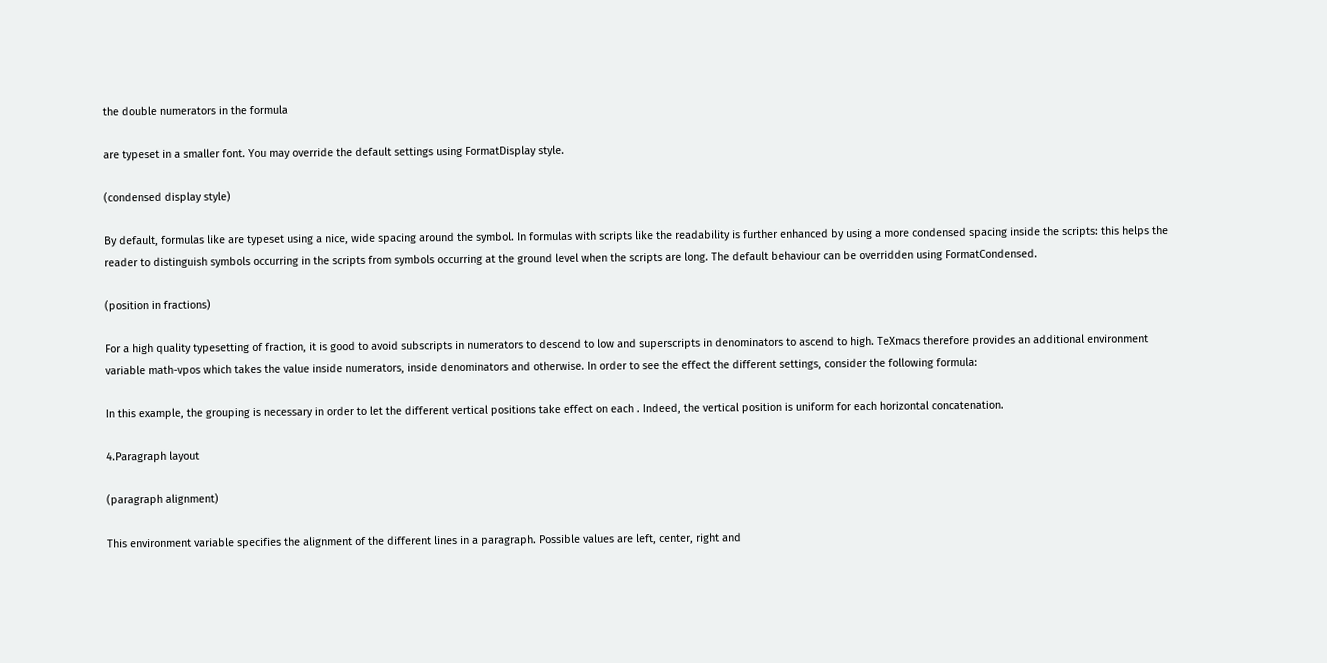the double numerators in the formula

are typeset in a smaller font. You may override the default settings using FormatDisplay style.

(condensed display style)

By default, formulas like are typeset using a nice, wide spacing around the symbol. In formulas with scripts like the readability is further enhanced by using a more condensed spacing inside the scripts: this helps the reader to distinguish symbols occurring in the scripts from symbols occurring at the ground level when the scripts are long. The default behaviour can be overridden using FormatCondensed.

(position in fractions)

For a high quality typesetting of fraction, it is good to avoid subscripts in numerators to descend to low and superscripts in denominators to ascend to high. TeXmacs therefore provides an additional environment variable math-vpos which takes the value inside numerators, inside denominators and otherwise. In order to see the effect the different settings, consider the following formula:

In this example, the grouping is necessary in order to let the different vertical positions take effect on each . Indeed, the vertical position is uniform for each horizontal concatenation.

4.Paragraph layout

(paragraph alignment)

This environment variable specifies the alignment of the different lines in a paragraph. Possible values are left, center, right and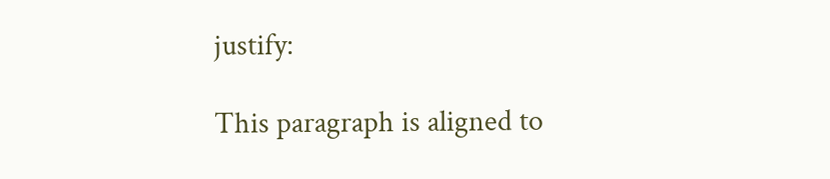justify:

This paragraph is aligned to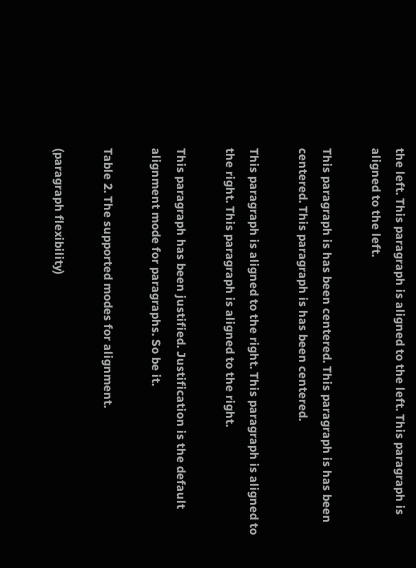the left. This paragraph is aligned to the left. This paragraph is aligned to the left.

This paragraph is has been centered. This paragraph is has been centered. This paragraph is has been centered.

This paragraph is aligned to the right. This paragraph is aligned to the right. This paragraph is aligned to the right.

This paragraph has been justified. Justification is the default alignment mode for paragraphs. So be it.

Table 2. The supported modes for alignment.

(paragraph flexibility)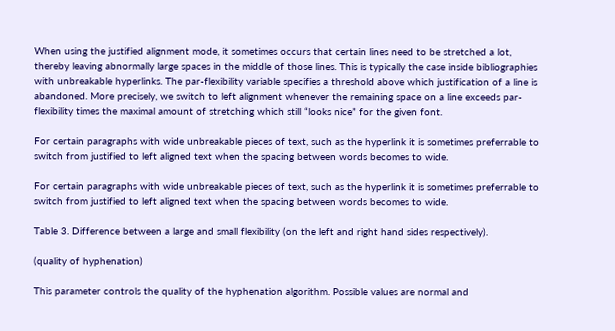When using the justified alignment mode, it sometimes occurs that certain lines need to be stretched a lot, thereby leaving abnormally large spaces in the middle of those lines. This is typically the case inside bibliographies with unbreakable hyperlinks. The par-flexibility variable specifies a threshold above which justification of a line is abandoned. More precisely, we switch to left alignment whenever the remaining space on a line exceeds par-flexibility times the maximal amount of stretching which still “looks nice” for the given font.

For certain paragraphs with wide unbreakable pieces of text, such as the hyperlink it is sometimes preferrable to switch from justified to left aligned text when the spacing between words becomes to wide.

For certain paragraphs with wide unbreakable pieces of text, such as the hyperlink it is sometimes preferrable to switch from justified to left aligned text when the spacing between words becomes to wide.

Table 3. Difference between a large and small flexibility (on the left and right hand sides respectively).

(quality of hyphenation)

This parameter controls the quality of the hyphenation algorithm. Possible values are normal and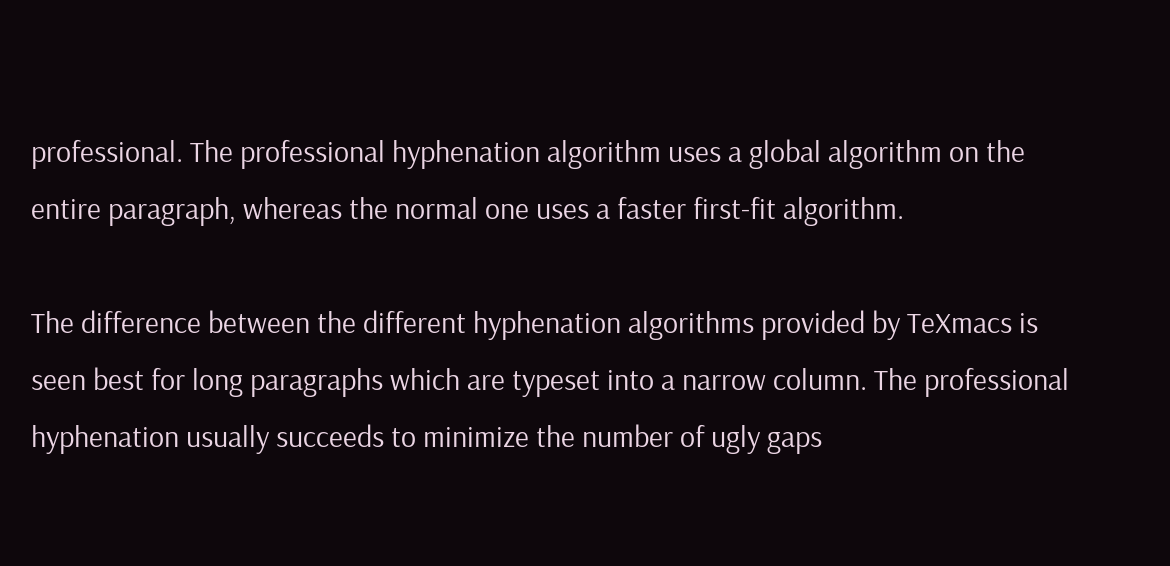professional. The professional hyphenation algorithm uses a global algorithm on the entire paragraph, whereas the normal one uses a faster first-fit algorithm.

The difference between the different hyphenation algorithms provided by TeXmacs is seen best for long paragraphs which are typeset into a narrow column. The professional hyphenation usually succeeds to minimize the number of ugly gaps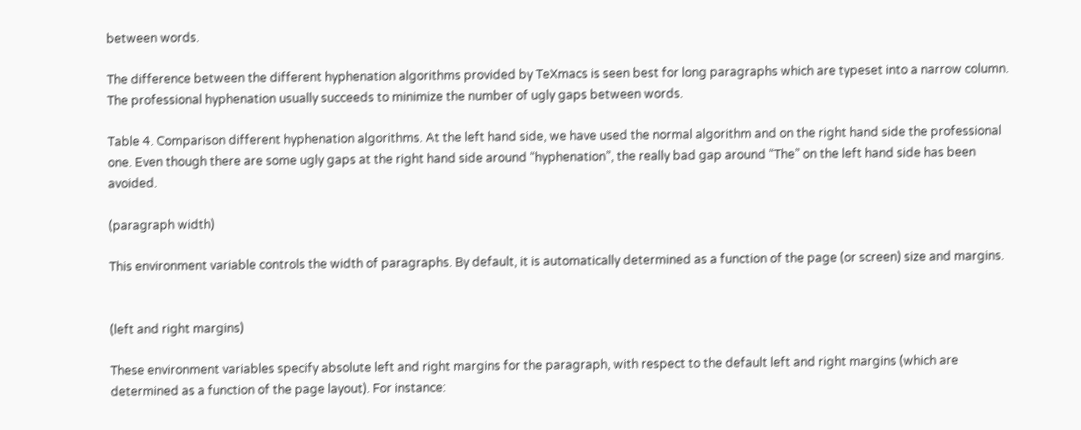between words.

The difference between the different hyphenation algorithms provided by TeXmacs is seen best for long paragraphs which are typeset into a narrow column. The professional hyphenation usually succeeds to minimize the number of ugly gaps between words.

Table 4. Comparison different hyphenation algorithms. At the left hand side, we have used the normal algorithm and on the right hand side the professional one. Even though there are some ugly gaps at the right hand side around “hyphenation”, the really bad gap around “The” on the left hand side has been avoided.

(paragraph width)

This environment variable controls the width of paragraphs. By default, it is automatically determined as a function of the page (or screen) size and margins.


(left and right margins)

These environment variables specify absolute left and right margins for the paragraph, with respect to the default left and right margins (which are determined as a function of the page layout). For instance: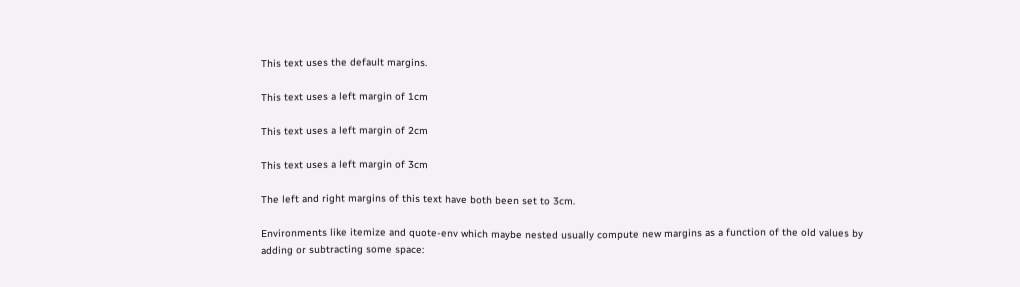This text uses the default margins.

This text uses a left margin of 1cm

This text uses a left margin of 2cm

This text uses a left margin of 3cm

The left and right margins of this text have both been set to 3cm.

Environments like itemize and quote-env which maybe nested usually compute new margins as a function of the old values by adding or subtracting some space: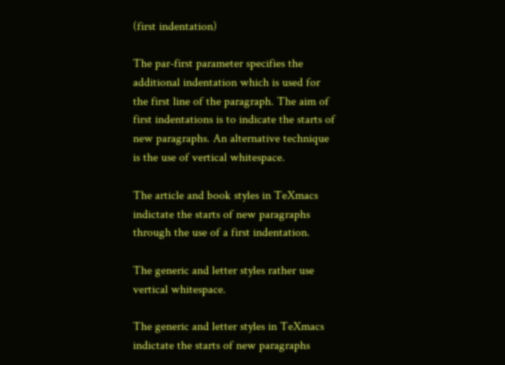(first indentation)

The par-first parameter specifies the additional indentation which is used for the first line of the paragraph. The aim of first indentations is to indicate the starts of new paragraphs. An alternative technique is the use of vertical whitespace.

The article and book styles in TeXmacs indictate the starts of new paragraphs through the use of a first indentation.

The generic and letter styles rather use vertical whitespace.

The generic and letter styles in TeXmacs indictate the starts of new paragraphs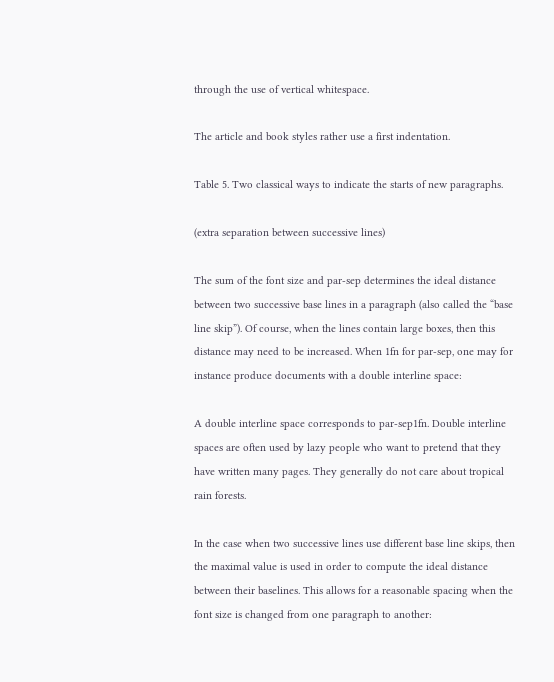through the use of vertical whitespace.

The article and book styles rather use a first indentation.

Table 5. Two classical ways to indicate the starts of new paragraphs.

(extra separation between successive lines)

The sum of the font size and par-sep determines the ideal distance between two successive base lines in a paragraph (also called the “base line skip”). Of course, when the lines contain large boxes, then this distance may need to be increased. When 1fn for par-sep, one may for instance produce documents with a double interline space:

A double interline space corresponds to par-sep1fn. Double interline spaces are often used by lazy people who want to pretend that they have written many pages. They generally do not care about tropical rain forests.

In the case when two successive lines use different base line skips, then the maximal value is used in order to compute the ideal distance between their baselines. This allows for a reasonable spacing when the font size is changed from one paragraph to another: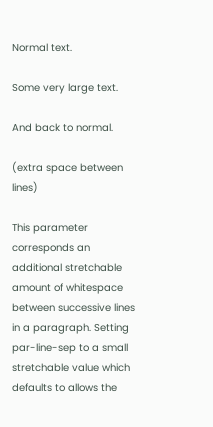Normal text.

Some very large text.

And back to normal.

(extra space between lines)

This parameter corresponds an additional stretchable amount of whitespace between successive lines in a paragraph. Setting par-line-sep to a small stretchable value which defaults to allows the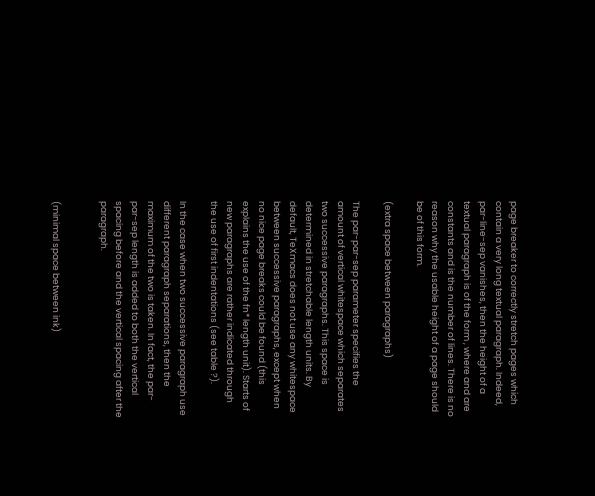page breaker to correctly stretch pages which contain a very long textual paragraph. Indeed, par-line-sep vanishes, then the height of a textual paragraph is of the form , where and are constants and is the number of lines. There is no reason why the usable height of a page should be of this form.

(extra space between paragraphs)

The par-par-sep parameter specifies the amount of vertical whitespace which separates two successive paragraphs. This space is determined in stretchable length units. By default, TeXmacs does not use any whitespace between successive paragraphs, except when no nice page breaks could be found (this explains the use of the fn* length unit). Starts of new paragraphs are rather indicated through the use of first indentations (see table ?).

In the case when two successive paragraph use different paragraph separations, then the maximum of the two is taken. In fact, the par-par-sep length is added to both the vertical spacing before and the vertical spacing after the paragraph.


(minimal space between ink)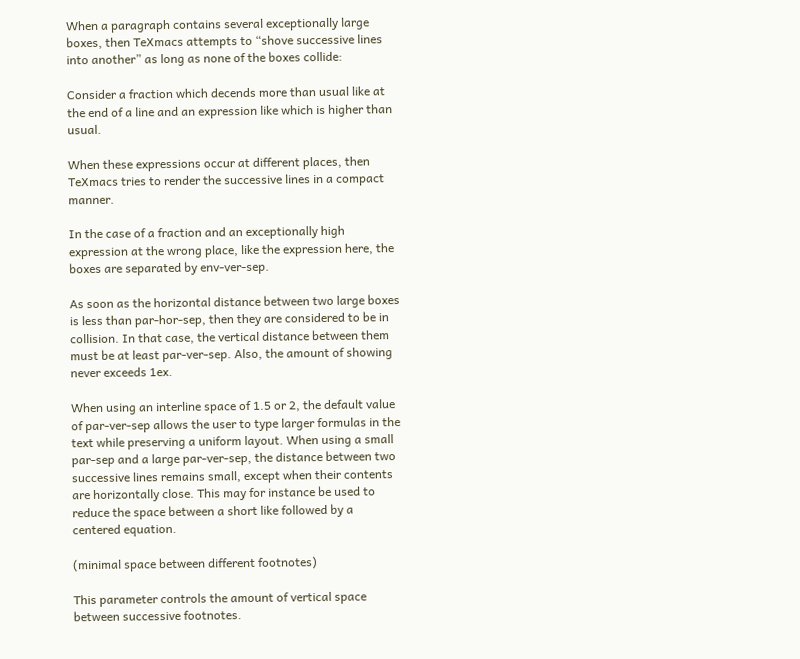When a paragraph contains several exceptionally large boxes, then TeXmacs attempts to “shove successive lines into another” as long as none of the boxes collide:

Consider a fraction which decends more than usual like at the end of a line and an expression like which is higher than usual.

When these expressions occur at different places, then TeXmacs tries to render the successive lines in a compact manner.

In the case of a fraction and an exceptionally high expression at the wrong place, like the expression here, the boxes are separated by env-ver-sep.

As soon as the horizontal distance between two large boxes is less than par-hor-sep, then they are considered to be in collision. In that case, the vertical distance between them must be at least par-ver-sep. Also, the amount of showing never exceeds 1ex.

When using an interline space of 1.5 or 2, the default value of par-ver-sep allows the user to type larger formulas in the text while preserving a uniform layout. When using a small par-sep and a large par-ver-sep, the distance between two successive lines remains small, except when their contents are horizontally close. This may for instance be used to reduce the space between a short like followed by a centered equation.

(minimal space between different footnotes)

This parameter controls the amount of vertical space between successive footnotes.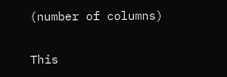(number of columns)

This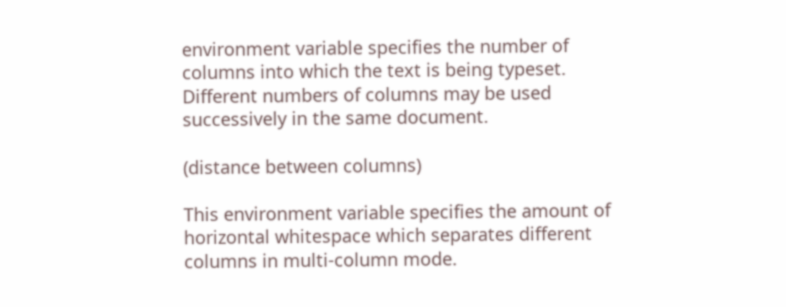environment variable specifies the number of columns into which the text is being typeset. Different numbers of columns may be used successively in the same document.

(distance between columns)

This environment variable specifies the amount of horizontal whitespace which separates different columns in multi-column mode.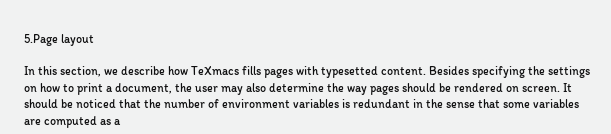5.Page layout

In this section, we describe how TeXmacs fills pages with typesetted content. Besides specifying the settings on how to print a document, the user may also determine the way pages should be rendered on screen. It should be noticed that the number of environment variables is redundant in the sense that some variables are computed as a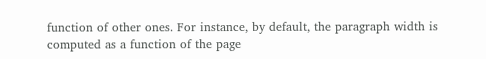function of other ones. For instance, by default, the paragraph width is computed as a function of the page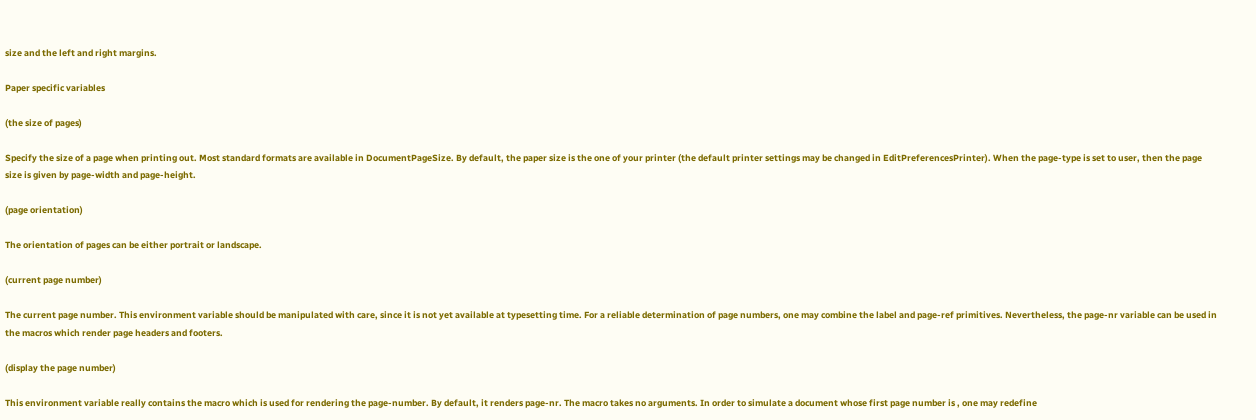size and the left and right margins.

Paper specific variables

(the size of pages)

Specify the size of a page when printing out. Most standard formats are available in DocumentPageSize. By default, the paper size is the one of your printer (the default printer settings may be changed in EditPreferencesPrinter). When the page-type is set to user, then the page size is given by page-width and page-height.

(page orientation)

The orientation of pages can be either portrait or landscape.

(current page number)

The current page number. This environment variable should be manipulated with care, since it is not yet available at typesetting time. For a reliable determination of page numbers, one may combine the label and page-ref primitives. Nevertheless, the page-nr variable can be used in the macros which render page headers and footers.

(display the page number)

This environment variable really contains the macro which is used for rendering the page-number. By default, it renders page-nr. The macro takes no arguments. In order to simulate a document whose first page number is , one may redefine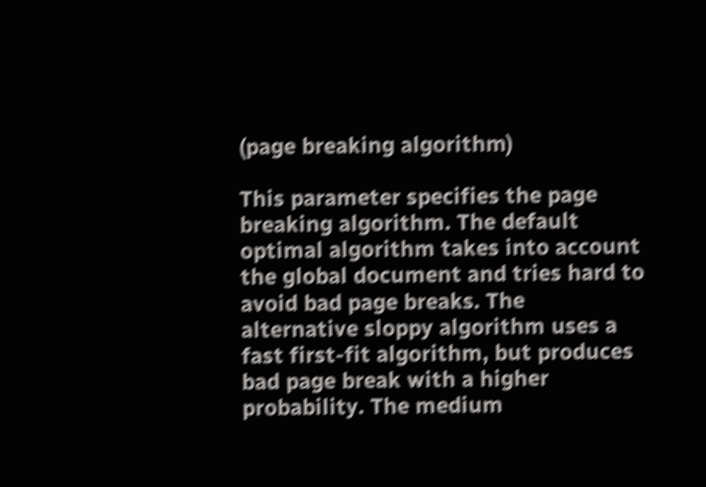(page breaking algorithm)

This parameter specifies the page breaking algorithm. The default optimal algorithm takes into account the global document and tries hard to avoid bad page breaks. The alternative sloppy algorithm uses a fast first-fit algorithm, but produces bad page break with a higher probability. The medium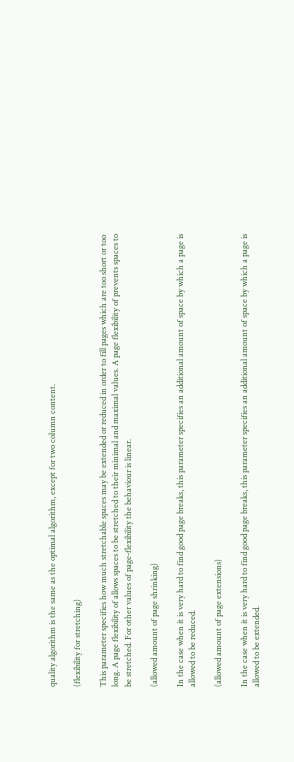quality algorithm is the same as the optimal algorithm, except for two column content.

(flexibility for stretching)

This parameter specifies how much stretchable spaces may be extended or reduced in order to fill pages which are too short or too long. A page flexibility of allows spaces to be stretched to their minimal and maximal values. A page flexibility of prevents spaces to be stretched. For other values of page-flexibility the behaviour is linear.

(allowed amount of page shrinking)

In the case when it is very hard to find good page breaks, this parameter specifies an additional amount of space by which a page is allowed to be reduced.

(allowed amount of page extensions)

In the case when it is very hard to find good page breaks, this parameter specifies an additional amount of space by which a page is allowed to be extended.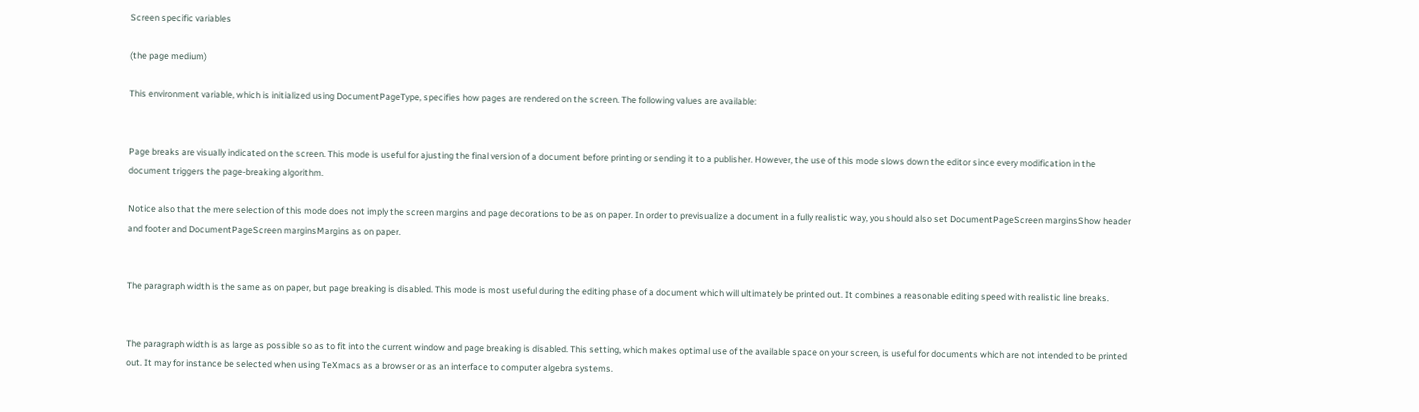Screen specific variables

(the page medium)

This environment variable, which is initialized using DocumentPageType, specifies how pages are rendered on the screen. The following values are available:


Page breaks are visually indicated on the screen. This mode is useful for ajusting the final version of a document before printing or sending it to a publisher. However, the use of this mode slows down the editor since every modification in the document triggers the page-breaking algorithm.

Notice also that the mere selection of this mode does not imply the screen margins and page decorations to be as on paper. In order to previsualize a document in a fully realistic way, you should also set DocumentPageScreen marginsShow header and footer and DocumentPageScreen marginsMargins as on paper.


The paragraph width is the same as on paper, but page breaking is disabled. This mode is most useful during the editing phase of a document which will ultimately be printed out. It combines a reasonable editing speed with realistic line breaks.


The paragraph width is as large as possible so as to fit into the current window and page breaking is disabled. This setting, which makes optimal use of the available space on your screen, is useful for documents which are not intended to be printed out. It may for instance be selected when using TeXmacs as a browser or as an interface to computer algebra systems.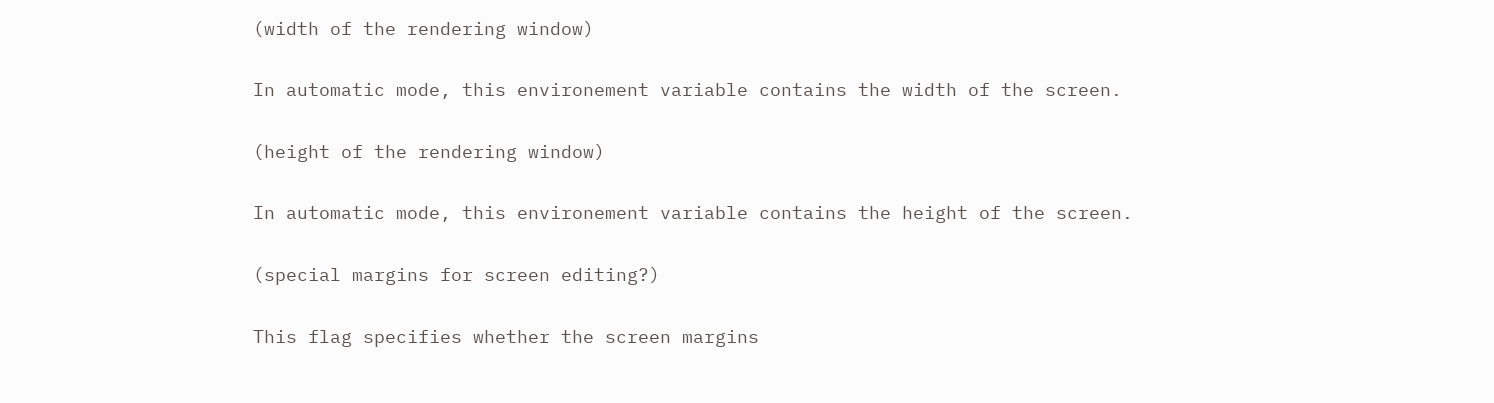(width of the rendering window)

In automatic mode, this environement variable contains the width of the screen.

(height of the rendering window)

In automatic mode, this environement variable contains the height of the screen.

(special margins for screen editing?)

This flag specifies whether the screen margins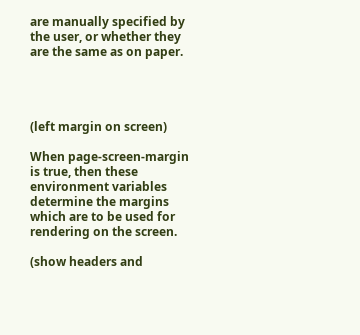are manually specified by the user, or whether they are the same as on paper.




(left margin on screen)

When page-screen-margin is true, then these environment variables determine the margins which are to be used for rendering on the screen.

(show headers and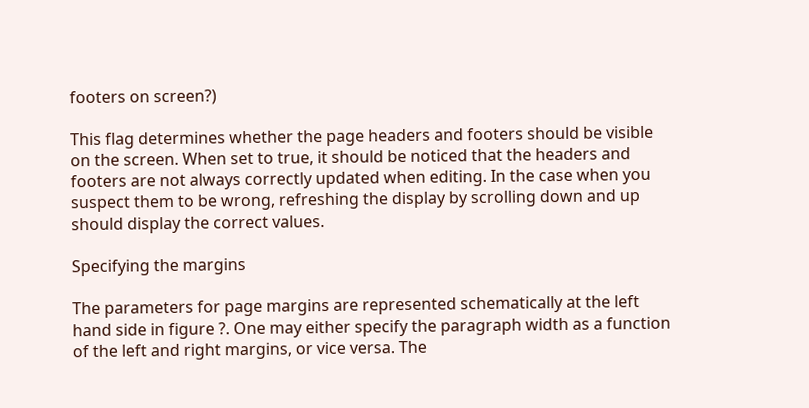footers on screen?)

This flag determines whether the page headers and footers should be visible on the screen. When set to true, it should be noticed that the headers and footers are not always correctly updated when editing. In the case when you suspect them to be wrong, refreshing the display by scrolling down and up should display the correct values.

Specifying the margins

The parameters for page margins are represented schematically at the left hand side in figure ?. One may either specify the paragraph width as a function of the left and right margins, or vice versa. The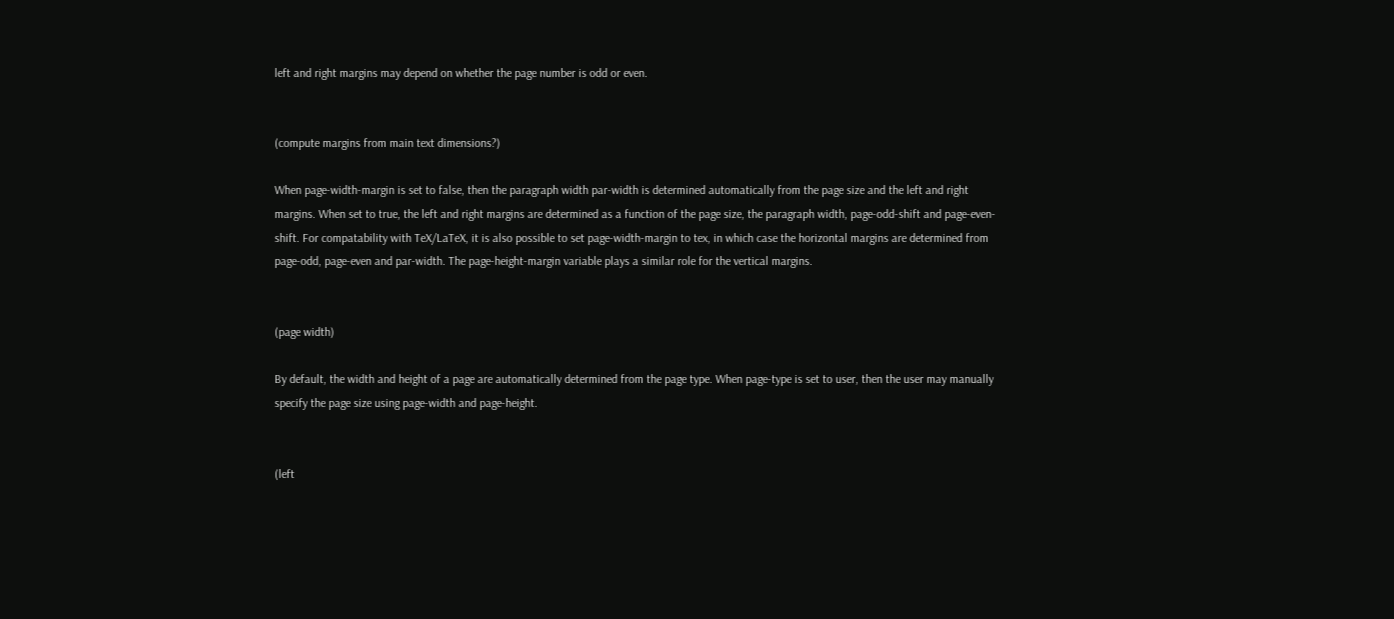left and right margins may depend on whether the page number is odd or even.


(compute margins from main text dimensions?)

When page-width-margin is set to false, then the paragraph width par-width is determined automatically from the page size and the left and right margins. When set to true, the left and right margins are determined as a function of the page size, the paragraph width, page-odd-shift and page-even-shift. For compatability with TeX/LaTeX, it is also possible to set page-width-margin to tex, in which case the horizontal margins are determined from page-odd, page-even and par-width. The page-height-margin variable plays a similar role for the vertical margins.


(page width)

By default, the width and height of a page are automatically determined from the page type. When page-type is set to user, then the user may manually specify the page size using page-width and page-height.


(left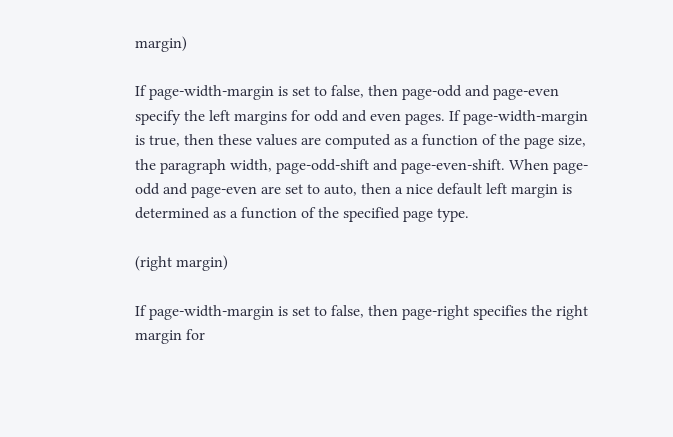margin)

If page-width-margin is set to false, then page-odd and page-even specify the left margins for odd and even pages. If page-width-margin is true, then these values are computed as a function of the page size, the paragraph width, page-odd-shift and page-even-shift. When page-odd and page-even are set to auto, then a nice default left margin is determined as a function of the specified page type.

(right margin)

If page-width-margin is set to false, then page-right specifies the right margin for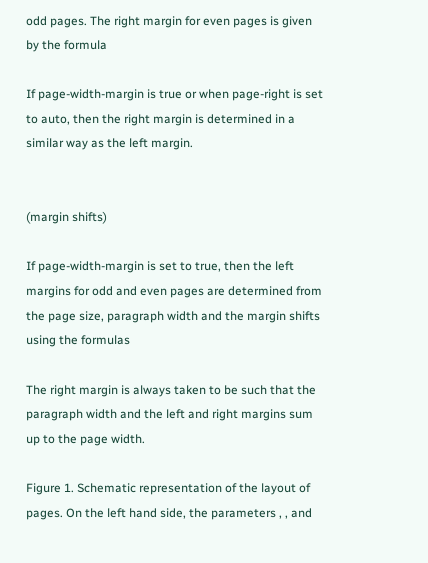odd pages. The right margin for even pages is given by the formula

If page-width-margin is true or when page-right is set to auto, then the right margin is determined in a similar way as the left margin.


(margin shifts)

If page-width-margin is set to true, then the left margins for odd and even pages are determined from the page size, paragraph width and the margin shifts using the formulas

The right margin is always taken to be such that the paragraph width and the left and right margins sum up to the page width.

Figure 1. Schematic representation of the layout of pages. On the left hand side, the parameters , , and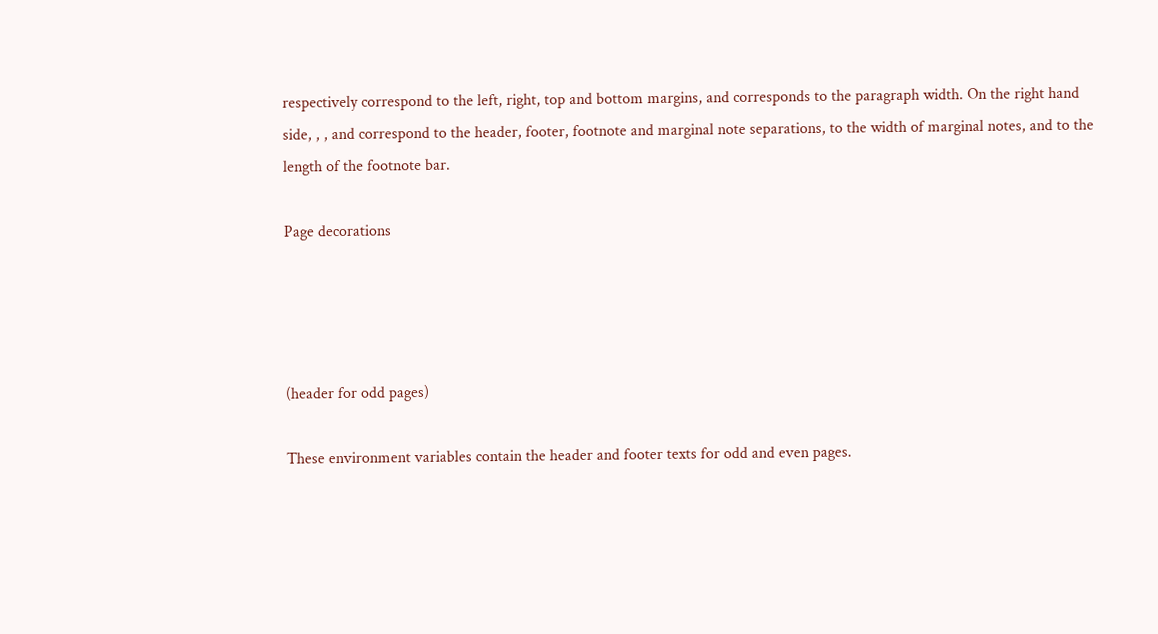respectively correspond to the left, right, top and bottom margins, and corresponds to the paragraph width. On the right hand side, , , and correspond to the header, footer, footnote and marginal note separations, to the width of marginal notes, and to the length of the footnote bar.

Page decorations




(header for odd pages)

These environment variables contain the header and footer texts for odd and even pages.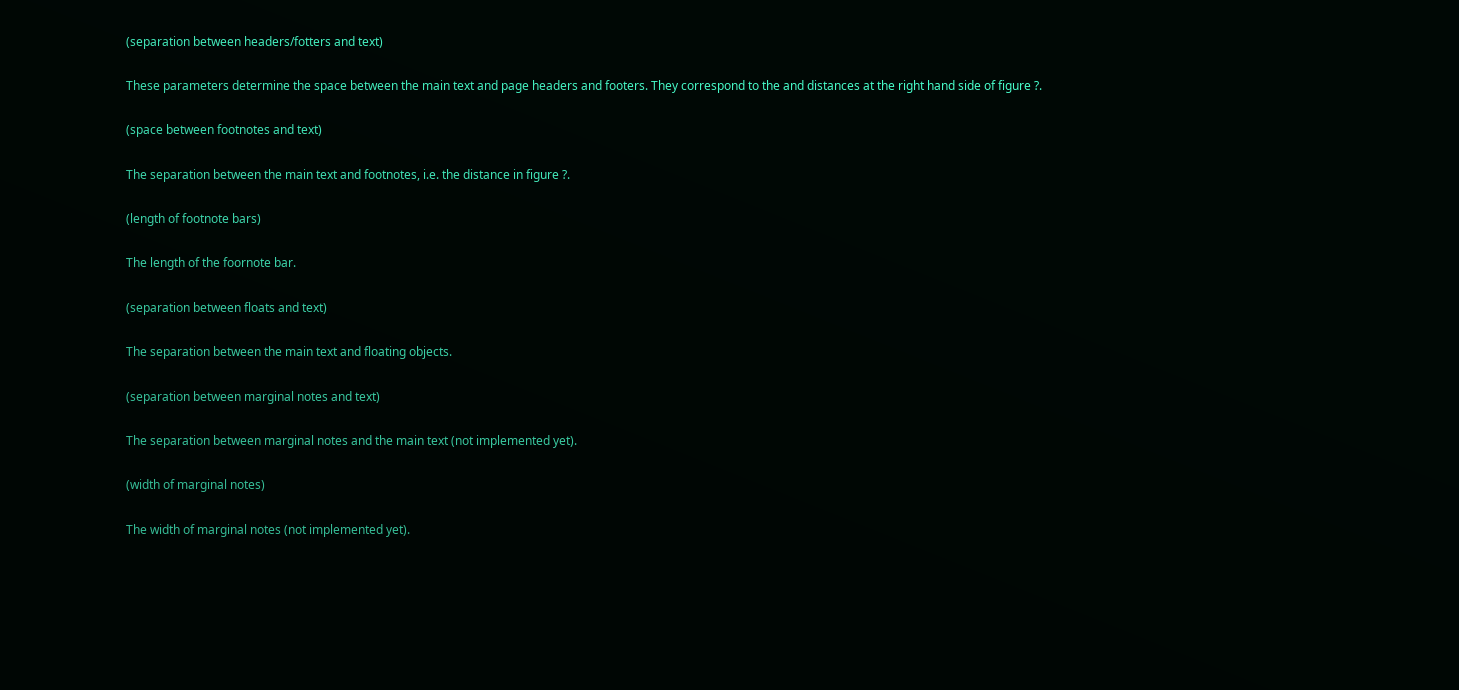(separation between headers/fotters and text)

These parameters determine the space between the main text and page headers and footers. They correspond to the and distances at the right hand side of figure ?.

(space between footnotes and text)

The separation between the main text and footnotes, i.e. the distance in figure ?.

(length of footnote bars)

The length of the foornote bar.

(separation between floats and text)

The separation between the main text and floating objects.

(separation between marginal notes and text)

The separation between marginal notes and the main text (not implemented yet).

(width of marginal notes)

The width of marginal notes (not implemented yet).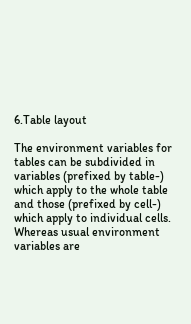6.Table layout

The environment variables for tables can be subdivided in variables (prefixed by table-) which apply to the whole table and those (prefixed by cell-) which apply to individual cells. Whereas usual environment variables are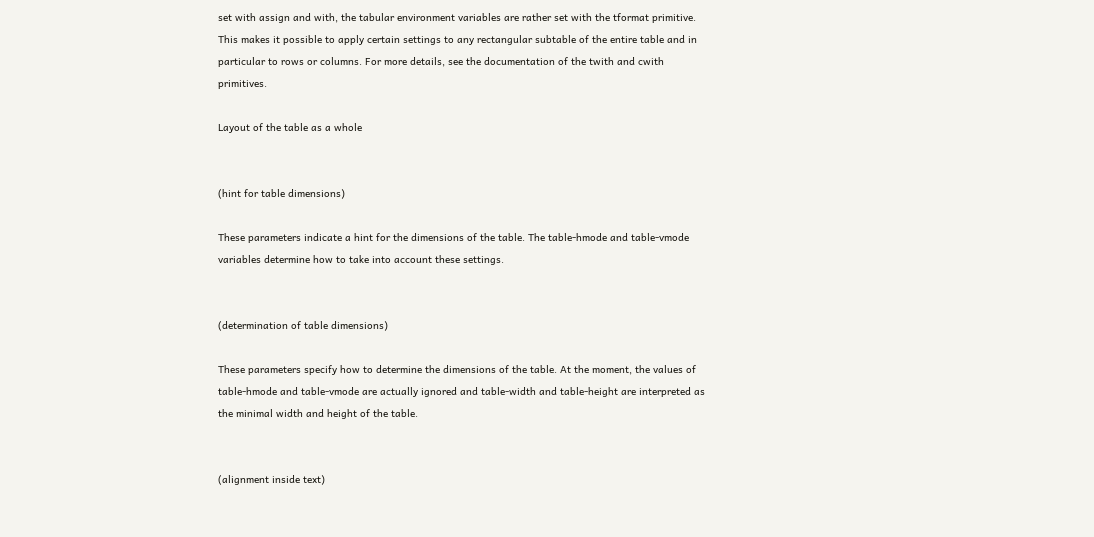set with assign and with, the tabular environment variables are rather set with the tformat primitive. This makes it possible to apply certain settings to any rectangular subtable of the entire table and in particular to rows or columns. For more details, see the documentation of the twith and cwith primitives.

Layout of the table as a whole


(hint for table dimensions)

These parameters indicate a hint for the dimensions of the table. The table-hmode and table-vmode variables determine how to take into account these settings.


(determination of table dimensions)

These parameters specify how to determine the dimensions of the table. At the moment, the values of table-hmode and table-vmode are actually ignored and table-width and table-height are interpreted as the minimal width and height of the table.


(alignment inside text)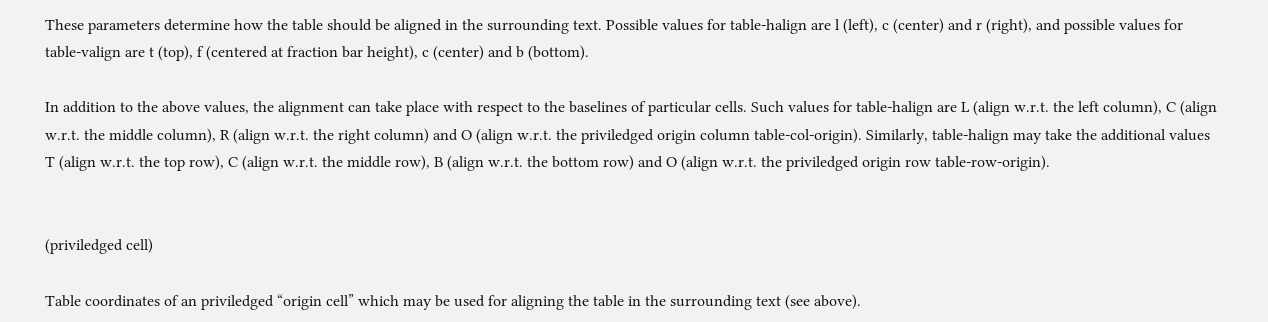These parameters determine how the table should be aligned in the surrounding text. Possible values for table-halign are l (left), c (center) and r (right), and possible values for table-valign are t (top), f (centered at fraction bar height), c (center) and b (bottom).

In addition to the above values, the alignment can take place with respect to the baselines of particular cells. Such values for table-halign are L (align w.r.t. the left column), C (align w.r.t. the middle column), R (align w.r.t. the right column) and O (align w.r.t. the priviledged origin column table-col-origin). Similarly, table-halign may take the additional values T (align w.r.t. the top row), C (align w.r.t. the middle row), B (align w.r.t. the bottom row) and O (align w.r.t. the priviledged origin row table-row-origin).


(priviledged cell)

Table coordinates of an priviledged “origin cell” which may be used for aligning the table in the surrounding text (see above).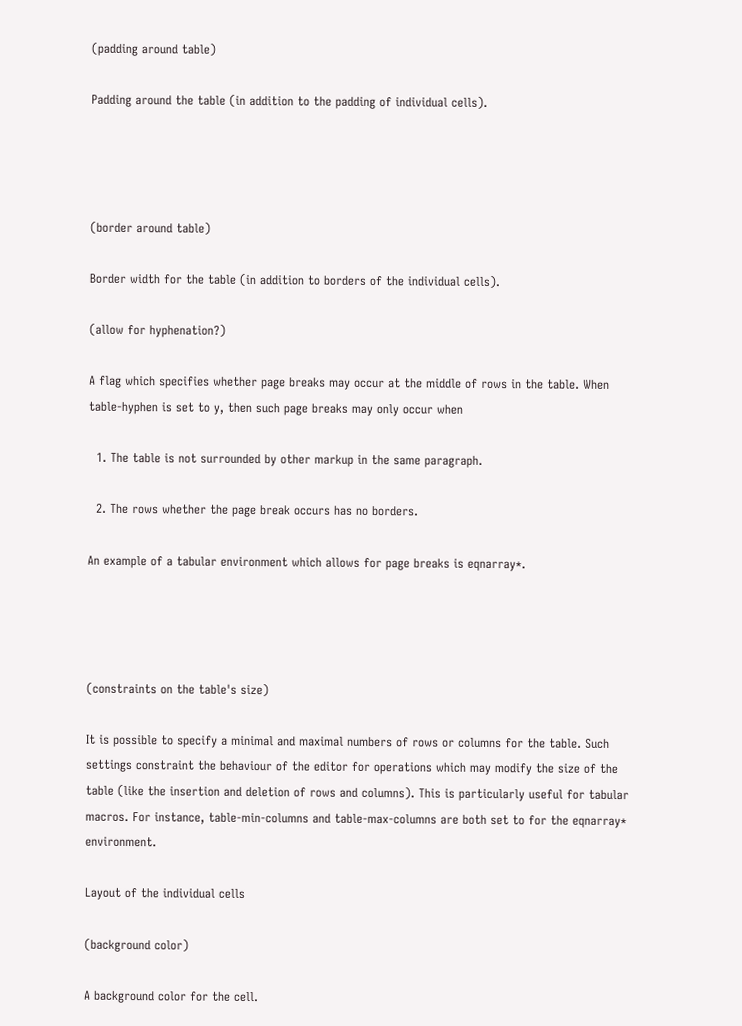(padding around table)

Padding around the table (in addition to the padding of individual cells).




(border around table)

Border width for the table (in addition to borders of the individual cells).

(allow for hyphenation?)

A flag which specifies whether page breaks may occur at the middle of rows in the table. When table-hyphen is set to y, then such page breaks may only occur when

  1. The table is not surrounded by other markup in the same paragraph.

  2. The rows whether the page break occurs has no borders.

An example of a tabular environment which allows for page breaks is eqnarray*.




(constraints on the table's size)

It is possible to specify a minimal and maximal numbers of rows or columns for the table. Such settings constraint the behaviour of the editor for operations which may modify the size of the table (like the insertion and deletion of rows and columns). This is particularly useful for tabular macros. For instance, table-min-columns and table-max-columns are both set to for the eqnarray* environment.

Layout of the individual cells

(background color)

A background color for the cell.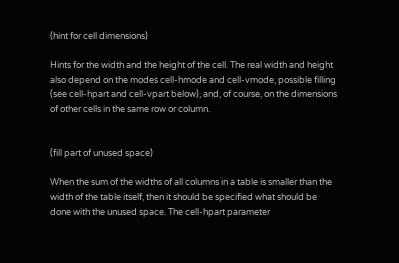(hint for cell dimensions)

Hints for the width and the height of the cell. The real width and height also depend on the modes cell-hmode and cell-vmode, possible filling (see cell-hpart and cell-vpart below), and, of course, on the dimensions of other cells in the same row or column.


(fill part of unused space)

When the sum of the widths of all columns in a table is smaller than the width of the table itself, then it should be specified what should be done with the unused space. The cell-hpart parameter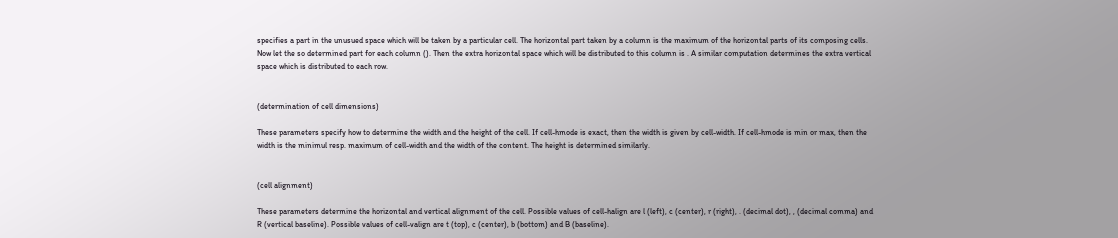specifies a part in the unusued space which will be taken by a particular cell. The horizontal part taken by a column is the maximum of the horizontal parts of its composing cells. Now let the so determined part for each column (). Then the extra horizontal space which will be distributed to this column is . A similar computation determines the extra vertical space which is distributed to each row.


(determination of cell dimensions)

These parameters specify how to determine the width and the height of the cell. If cell-hmode is exact, then the width is given by cell-width. If cell-hmode is min or max, then the width is the minimul resp. maximum of cell-width and the width of the content. The height is determined similarly.


(cell alignment)

These parameters determine the horizontal and vertical alignment of the cell. Possible values of cell-halign are l (left), c (center), r (right), . (decimal dot), , (decimal comma) and R (vertical baseline). Possible values of cell-valign are t (top), c (center), b (bottom) and B (baseline).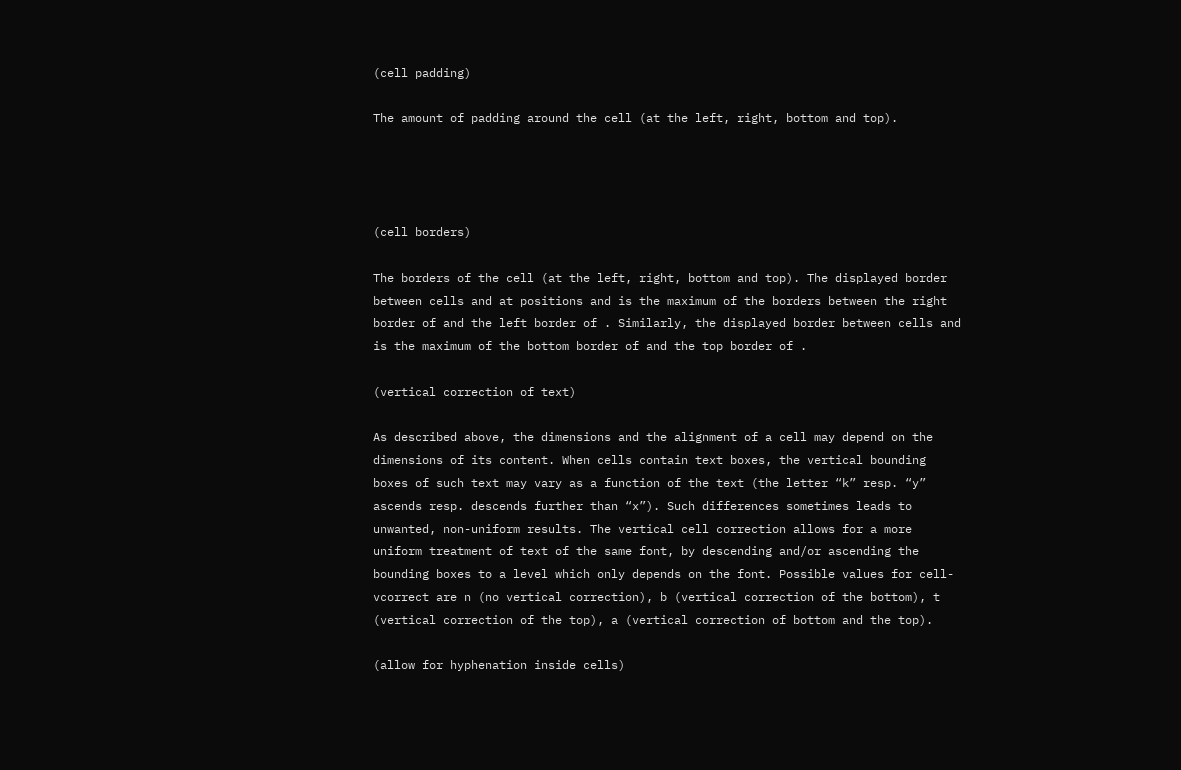(cell padding)

The amount of padding around the cell (at the left, right, bottom and top).




(cell borders)

The borders of the cell (at the left, right, bottom and top). The displayed border between cells and at positions and is the maximum of the borders between the right border of and the left border of . Similarly, the displayed border between cells and is the maximum of the bottom border of and the top border of .

(vertical correction of text)

As described above, the dimensions and the alignment of a cell may depend on the dimensions of its content. When cells contain text boxes, the vertical bounding boxes of such text may vary as a function of the text (the letter “k” resp. “y” ascends resp. descends further than “x”). Such differences sometimes leads to unwanted, non-uniform results. The vertical cell correction allows for a more uniform treatment of text of the same font, by descending and/or ascending the bounding boxes to a level which only depends on the font. Possible values for cell-vcorrect are n (no vertical correction), b (vertical correction of the bottom), t (vertical correction of the top), a (vertical correction of bottom and the top).

(allow for hyphenation inside cells)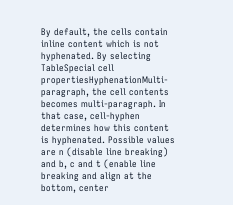By default, the cells contain inline content which is not hyphenated. By selecting TableSpecial cell propertiesHyphenationMulti-paragraph, the cell contents becomes multi-paragraph. In that case, cell-hyphen determines how this content is hyphenated. Possible values are n (disable line breaking) and b, c and t (enable line breaking and align at the bottom, center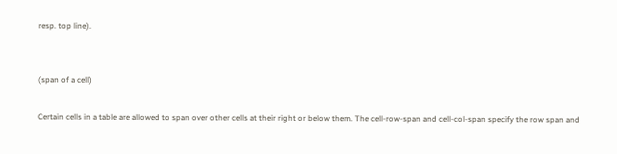resp. top line).


(span of a cell)

Certain cells in a table are allowed to span over other cells at their right or below them. The cell-row-span and cell-col-span specify the row span and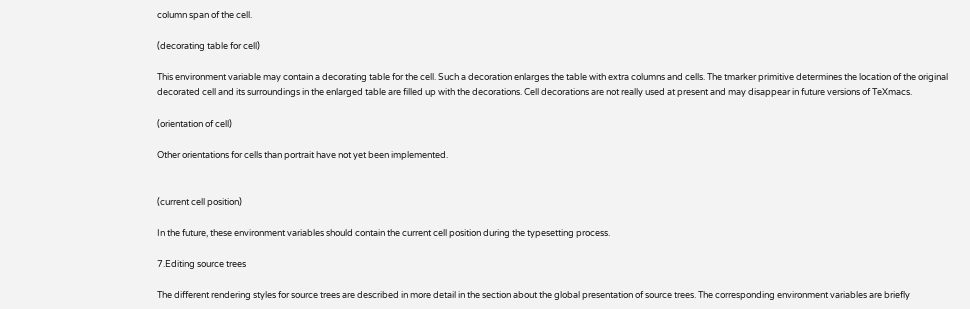column span of the cell.

(decorating table for cell)

This environment variable may contain a decorating table for the cell. Such a decoration enlarges the table with extra columns and cells. The tmarker primitive determines the location of the original decorated cell and its surroundings in the enlarged table are filled up with the decorations. Cell decorations are not really used at present and may disappear in future versions of TeXmacs.

(orientation of cell)

Other orientations for cells than portrait have not yet been implemented.


(current cell position)

In the future, these environment variables should contain the current cell position during the typesetting process.

7.Editing source trees

The different rendering styles for source trees are described in more detail in the section about the global presentation of source trees. The corresponding environment variables are briefly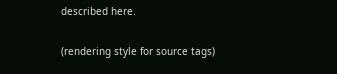described here.

(rendering style for source tags)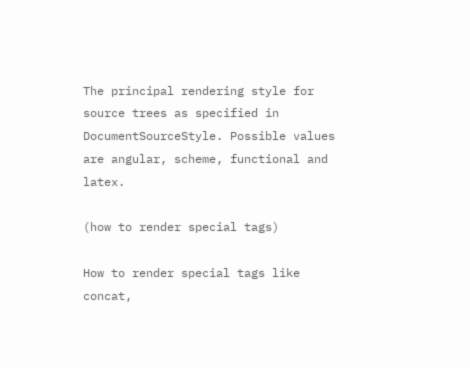The principal rendering style for source trees as specified in DocumentSourceStyle. Possible values are angular, scheme, functional and latex.

(how to render special tags)

How to render special tags like concat,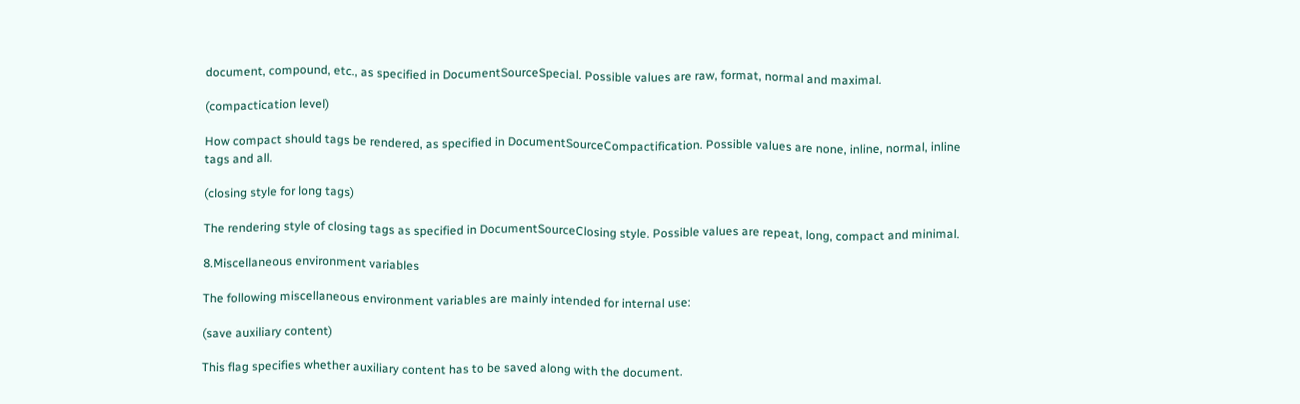document, compound, etc., as specified in DocumentSourceSpecial. Possible values are raw, format, normal and maximal.

(compactication level)

How compact should tags be rendered, as specified in DocumentSourceCompactification. Possible values are none, inline, normal, inline tags and all.

(closing style for long tags)

The rendering style of closing tags as specified in DocumentSourceClosing style. Possible values are repeat, long, compact and minimal.

8.Miscellaneous environment variables

The following miscellaneous environment variables are mainly intended for internal use:

(save auxiliary content)

This flag specifies whether auxiliary content has to be saved along with the document.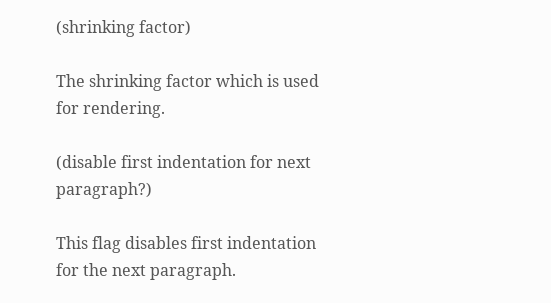(shrinking factor)

The shrinking factor which is used for rendering.

(disable first indentation for next paragraph?)

This flag disables first indentation for the next paragraph.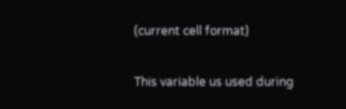(current cell format)

This variable us used during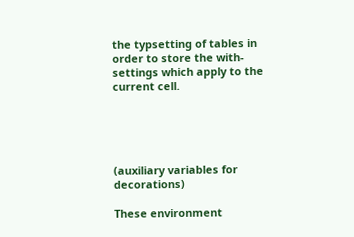the typsetting of tables in order to store the with-settings which apply to the current cell.





(auxiliary variables for decorations)

These environment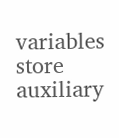variables store auxiliary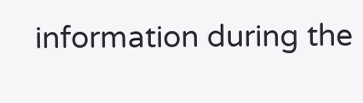information during the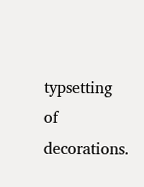typsetting of decorations.